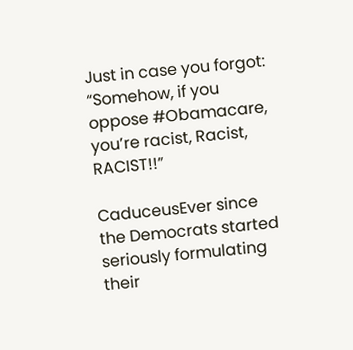Just in case you forgot: “Somehow, if you oppose #Obamacare, you’re racist, Racist, RACIST!!”

CaduceusEver since the Democrats started seriously formulating their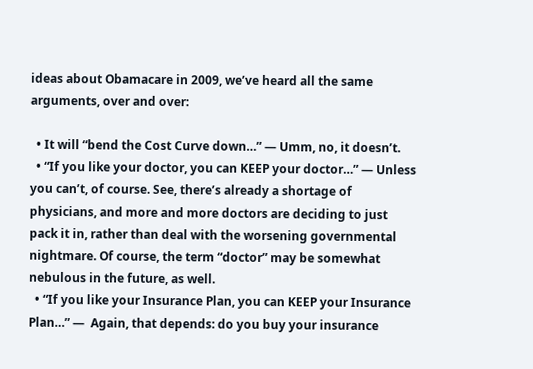ideas about Obamacare in 2009, we’ve heard all the same arguments, over and over:

  • It will “bend the Cost Curve down…” — Umm, no, it doesn’t.
  • “If you like your doctor, you can KEEP your doctor…” — Unless you can’t, of course. See, there’s already a shortage of physicians, and more and more doctors are deciding to just pack it in, rather than deal with the worsening governmental nightmare. Of course, the term “doctor” may be somewhat nebulous in the future, as well.
  • “If you like your Insurance Plan, you can KEEP your Insurance Plan…” —  Again, that depends: do you buy your insurance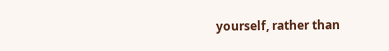yourself, rather than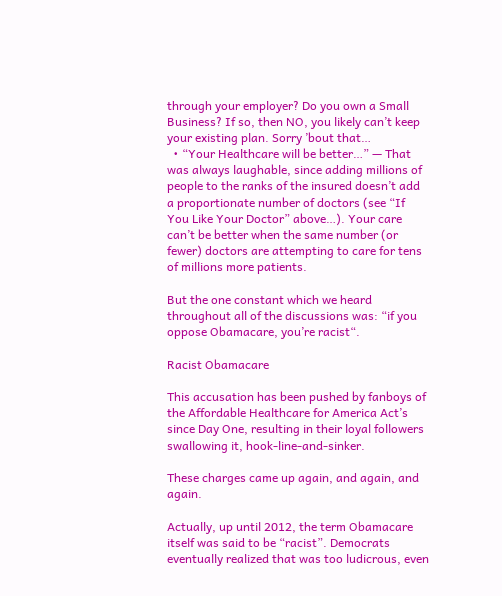through your employer? Do you own a Small Business? If so, then NO, you likely can’t keep your existing plan. Sorry ’bout that…
  • “Your Healthcare will be better…” — That was always laughable, since adding millions of people to the ranks of the insured doesn’t add a proportionate number of doctors (see “If You Like Your Doctor” above…). Your care can’t be better when the same number (or fewer) doctors are attempting to care for tens of millions more patients.

But the one constant which we heard throughout all of the discussions was: “if you oppose Obamacare, you’re racist“.

Racist Obamacare

This accusation has been pushed by fanboys of the Affordable Healthcare for America Act’s since Day One, resulting in their loyal followers swallowing it, hook-line-and-sinker.

These charges came up again, and again, and again.

Actually, up until 2012, the term Obamacare itself was said to be “racist”. Democrats eventually realized that was too ludicrous, even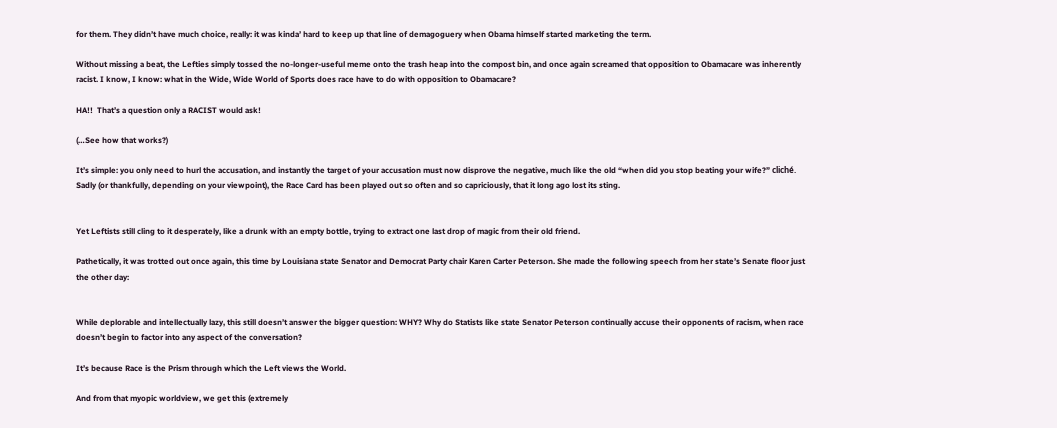for them. They didn’t have much choice, really: it was kinda’ hard to keep up that line of demagoguery when Obama himself started marketing the term.

Without missing a beat, the Lefties simply tossed the no-longer-useful meme onto the trash heap into the compost bin, and once again screamed that opposition to Obamacare was inherently racist. I know, I know: what in the Wide, Wide World of Sports does race have to do with opposition to Obamacare?

HA!!  That’s a question only a RACIST would ask!

(…See how that works?)

It’s simple: you only need to hurl the accusation, and instantly the target of your accusation must now disprove the negative, much like the old “when did you stop beating your wife?” cliché. Sadly (or thankfully, depending on your viewpoint), the Race Card has been played out so often and so capriciously, that it long ago lost its sting.


Yet Leftists still cling to it desperately, like a drunk with an empty bottle, trying to extract one last drop of magic from their old friend.

Pathetically, it was trotted out once again, this time by Louisiana state Senator and Democrat Party chair Karen Carter Peterson. She made the following speech from her state’s Senate floor just the other day:


While deplorable and intellectually lazy, this still doesn’t answer the bigger question: WHY? Why do Statists like state Senator Peterson continually accuse their opponents of racism, when race doesn’t begin to factor into any aspect of the conversation?

It’s because Race is the Prism through which the Left views the World.

And from that myopic worldview, we get this (extremely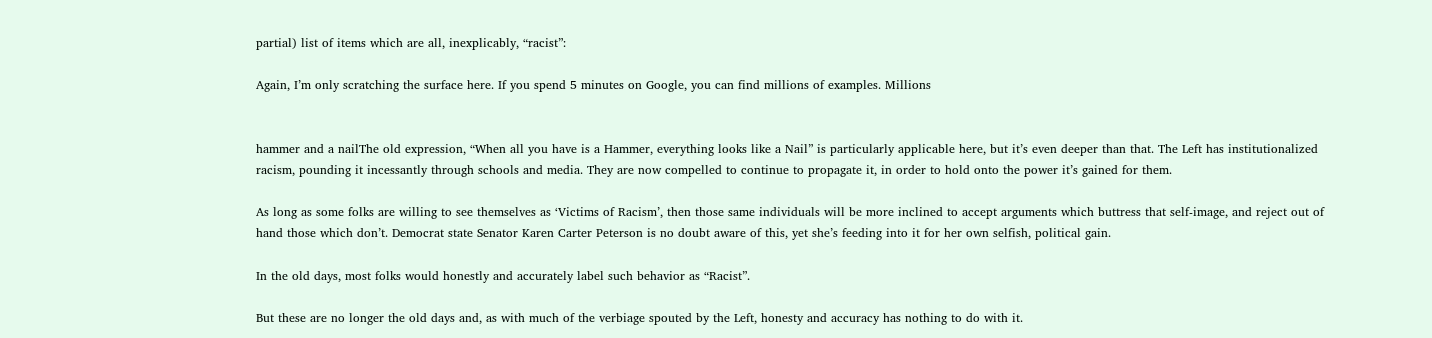partial) list of items which are all, inexplicably, “racist”:

Again, I’m only scratching the surface here. If you spend 5 minutes on Google, you can find millions of examples. Millions


hammer and a nailThe old expression, “When all you have is a Hammer, everything looks like a Nail” is particularly applicable here, but it’s even deeper than that. The Left has institutionalized racism, pounding it incessantly through schools and media. They are now compelled to continue to propagate it, in order to hold onto the power it’s gained for them.

As long as some folks are willing to see themselves as ‘Victims of Racism’, then those same individuals will be more inclined to accept arguments which buttress that self-image, and reject out of hand those which don’t. Democrat state Senator Karen Carter Peterson is no doubt aware of this, yet she’s feeding into it for her own selfish, political gain.

In the old days, most folks would honestly and accurately label such behavior as “Racist”.

But these are no longer the old days and, as with much of the verbiage spouted by the Left, honesty and accuracy has nothing to do with it.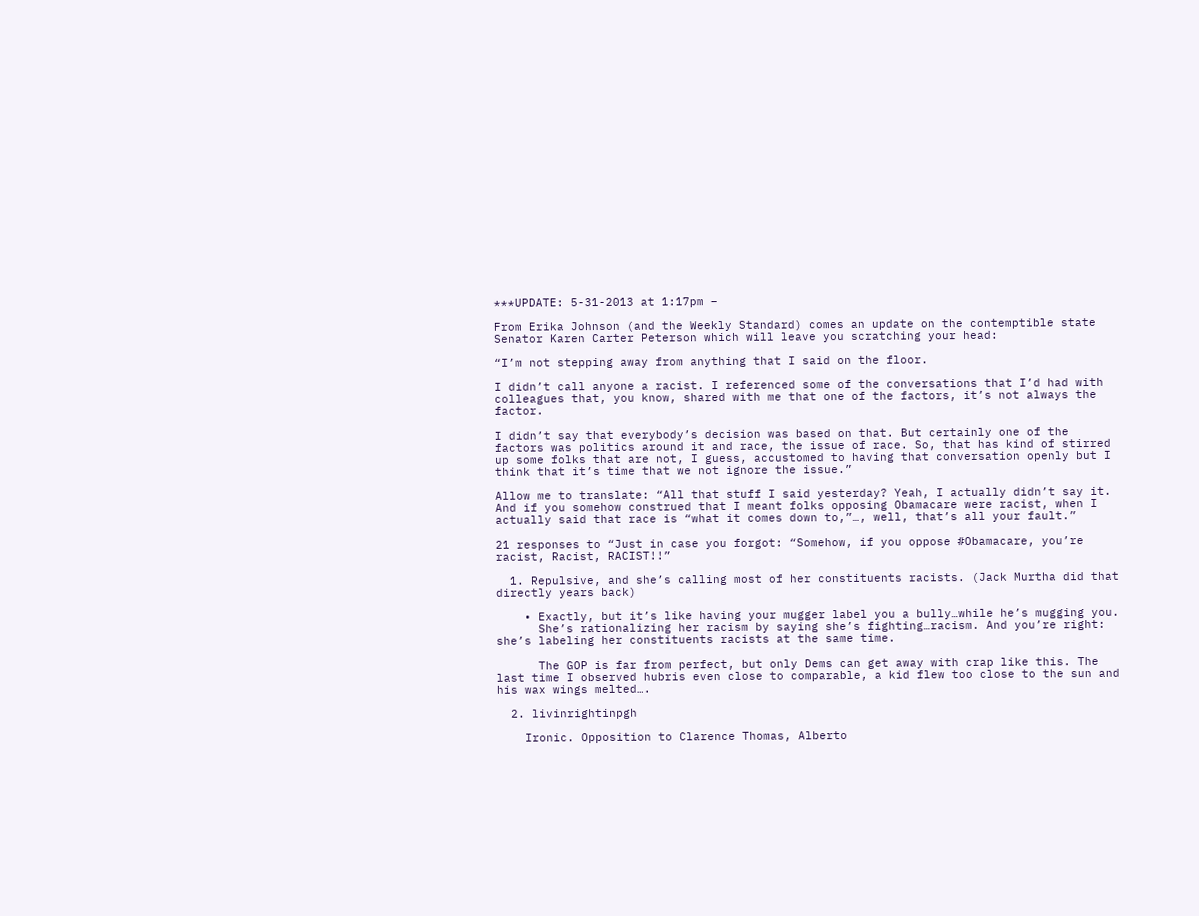***UPDATE: 5-31-2013 at 1:17pm –

From Erika Johnson (and the Weekly Standard) comes an update on the contemptible state Senator Karen Carter Peterson which will leave you scratching your head:

“I’m not stepping away from anything that I said on the floor.

I didn’t call anyone a racist. I referenced some of the conversations that I’d had with colleagues that, you know, shared with me that one of the factors, it’s not always the factor.

I didn’t say that everybody’s decision was based on that. But certainly one of the factors was politics around it and race, the issue of race. So, that has kind of stirred up some folks that are not, I guess, accustomed to having that conversation openly but I think that it’s time that we not ignore the issue.”

Allow me to translate: “All that stuff I said yesterday? Yeah, I actually didn’t say it. And if you somehow construed that I meant folks opposing Obamacare were racist, when I actually said that race is “what it comes down to,”…, well, that’s all your fault.”

21 responses to “Just in case you forgot: “Somehow, if you oppose #Obamacare, you’re racist, Racist, RACIST!!”

  1. Repulsive, and she’s calling most of her constituents racists. (Jack Murtha did that directly years back)

    • Exactly, but it’s like having your mugger label you a bully…while he’s mugging you.
      She’s rationalizing her racism by saying she’s fighting…racism. And you’re right: she’s labeling her constituents racists at the same time.

      The GOP is far from perfect, but only Dems can get away with crap like this. The last time I observed hubris even close to comparable, a kid flew too close to the sun and his wax wings melted….

  2. livinrightinpgh

    Ironic. Opposition to Clarence Thomas, Alberto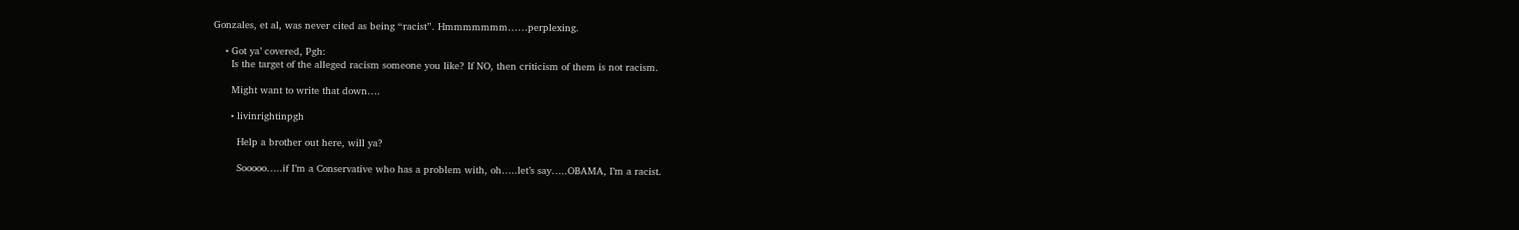Gonzales, et al, was never cited as being “racist”. Hmmmmmmm……perplexing.

    • Got ya’ covered, Pgh:
      Is the target of the alleged racism someone you like? If NO, then criticism of them is not racism.

      Might want to write that down….

      • livinrightinpgh

        Help a brother out here, will ya?

        Sooooo…..if I’m a Conservative who has a problem with, oh…..let’s say…..OBAMA, I’m a racist.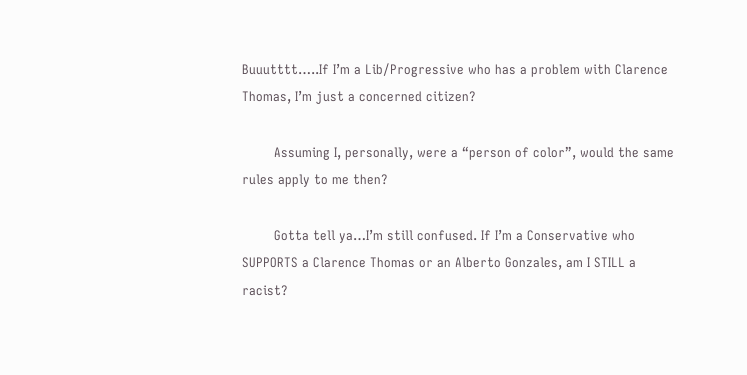Buuutttt…..If I’m a Lib/Progressive who has a problem with Clarence Thomas, I’m just a concerned citizen?

        Assuming I, personally, were a “person of color”, would the same rules apply to me then?

        Gotta tell ya…I’m still confused. If I’m a Conservative who SUPPORTS a Clarence Thomas or an Alberto Gonzales, am I STILL a racist?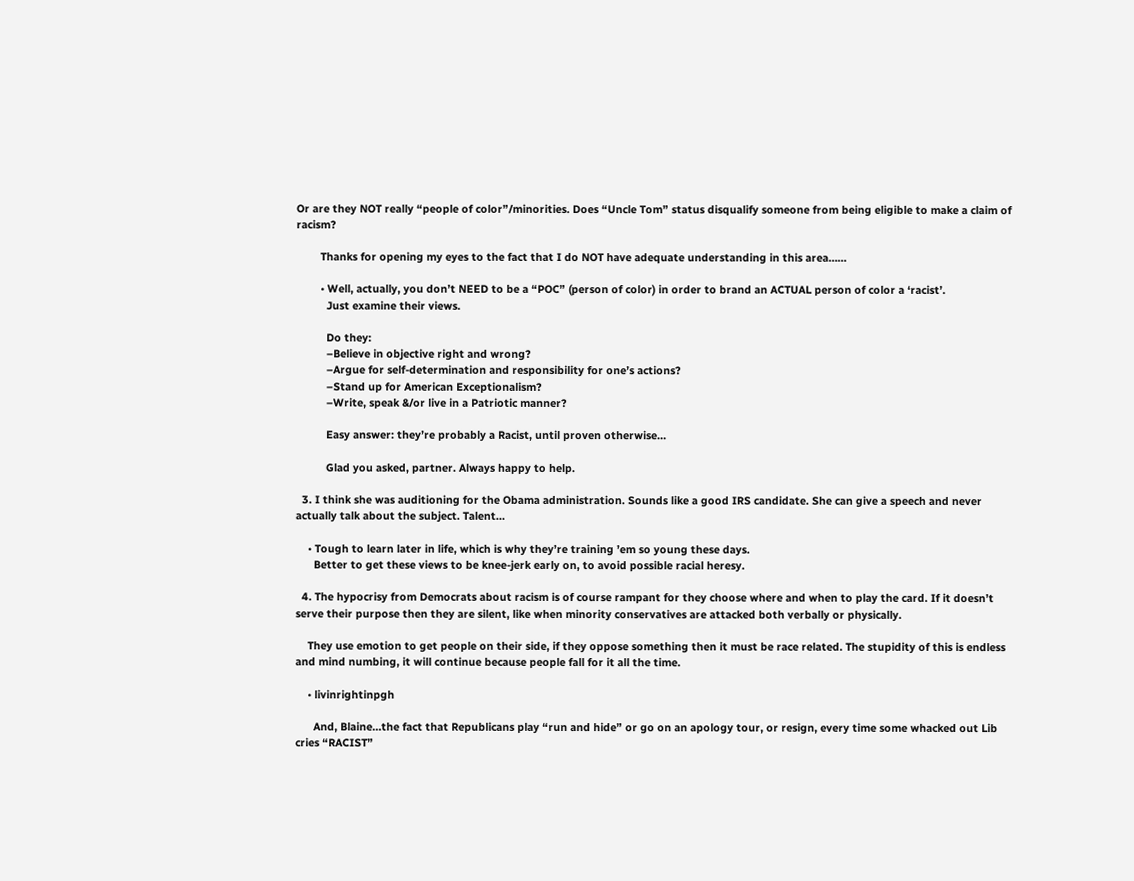Or are they NOT really “people of color”/minorities. Does “Uncle Tom” status disqualify someone from being eligible to make a claim of racism?

        Thanks for opening my eyes to the fact that I do NOT have adequate understanding in this area……

        • Well, actually, you don’t NEED to be a “POC” (person of color) in order to brand an ACTUAL person of color a ‘racist’.
          Just examine their views.

          Do they:
          –Believe in objective right and wrong?
          –Argue for self-determination and responsibility for one’s actions?
          –Stand up for American Exceptionalism?
          –Write, speak &/or live in a Patriotic manner?

          Easy answer: they’re probably a Racist, until proven otherwise…

          Glad you asked, partner. Always happy to help.

  3. I think she was auditioning for the Obama administration. Sounds like a good IRS candidate. She can give a speech and never actually talk about the subject. Talent…

    • Tough to learn later in life, which is why they’re training ’em so young these days.
      Better to get these views to be knee-jerk early on, to avoid possible racial heresy.

  4. The hypocrisy from Democrats about racism is of course rampant for they choose where and when to play the card. If it doesn’t serve their purpose then they are silent, like when minority conservatives are attacked both verbally or physically.

    They use emotion to get people on their side, if they oppose something then it must be race related. The stupidity of this is endless and mind numbing, it will continue because people fall for it all the time.

    • livinrightinpgh

      And, Blaine…the fact that Republicans play “run and hide” or go on an apology tour, or resign, every time some whacked out Lib cries “RACIST”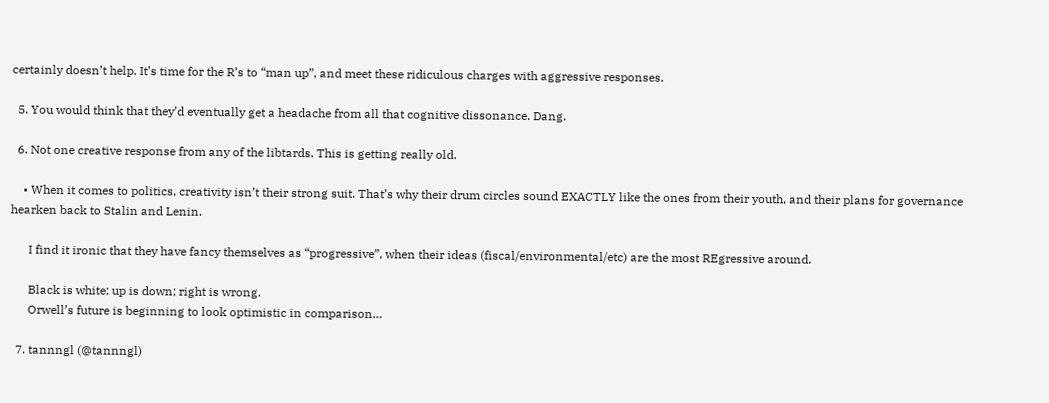certainly doesn’t help. It’s time for the R’s to “man up”, and meet these ridiculous charges with aggressive responses.

  5. You would think that they’d eventually get a headache from all that cognitive dissonance. Dang.

  6. Not one creative response from any of the libtards. This is getting really old.

    • When it comes to politics, creativity isn’t their strong suit. That’s why their drum circles sound EXACTLY like the ones from their youth, and their plans for governance hearken back to Stalin and Lenin.

      I find it ironic that they have fancy themselves as “progressive”, when their ideas (fiscal/environmental/etc) are the most REgressive around.

      Black is white; up is down; right is wrong.
      Orwell’s future is beginning to look optimistic in comparison…

  7. tannngl (@tannngl)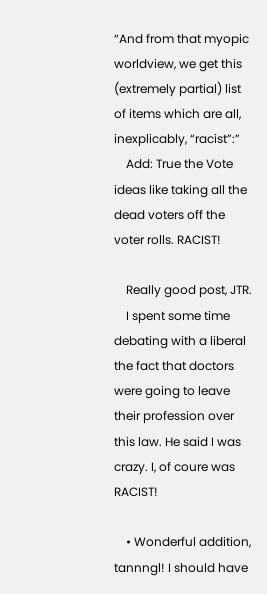“And from that myopic worldview, we get this (extremely partial) list of items which are all, inexplicably, “racist”:”
    Add: True the Vote ideas like taking all the dead voters off the voter rolls. RACIST!

    Really good post, JTR.
    I spent some time debating with a liberal the fact that doctors were going to leave their profession over this law. He said I was crazy. I, of coure was RACIST!

    • Wonderful addition, tannngl! I should have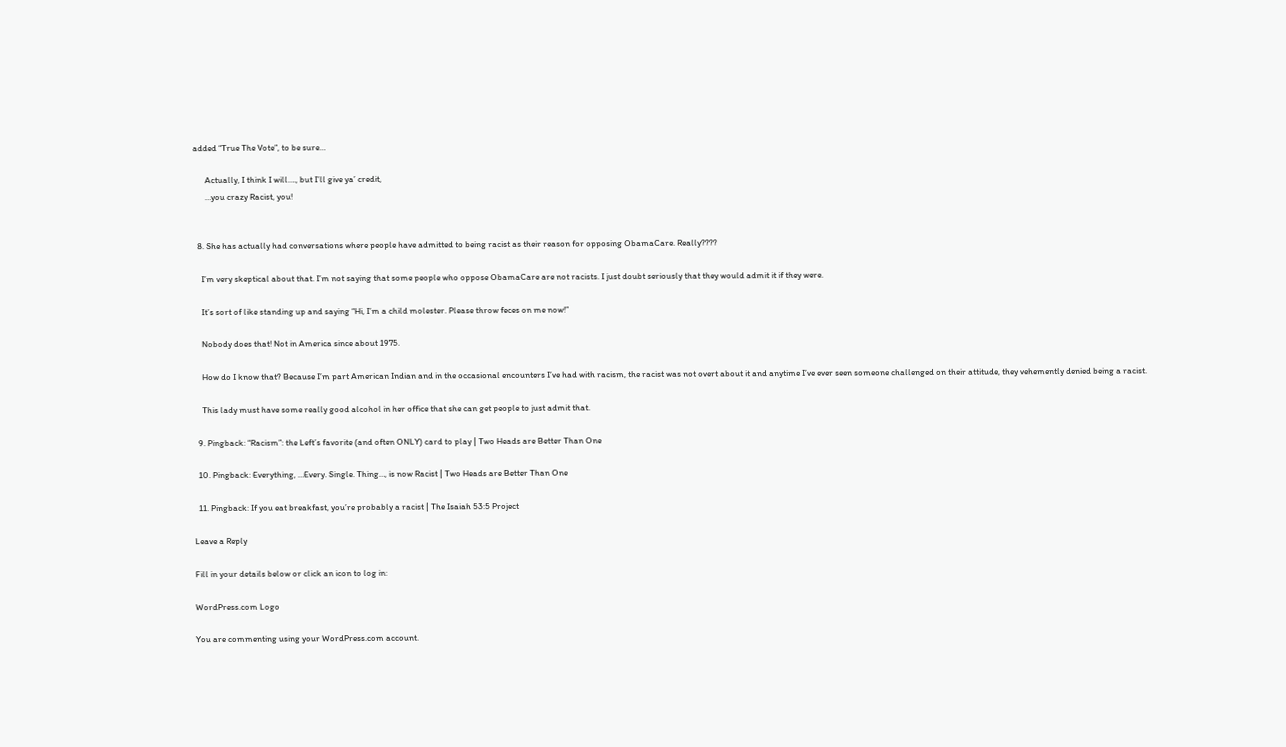added “True The Vote”, to be sure…

      Actually, I think I will…., but I’ll give ya’ credit,
      …you crazy Racist, you!


  8. She has actually had conversations where people have admitted to being racist as their reason for opposing ObamaCare. Really????

    I’m very skeptical about that. I’m not saying that some people who oppose ObamaCare are not racists. I just doubt seriously that they would admit it if they were.

    It’s sort of like standing up and saying “Hi, I’m a child molester. Please throw feces on me now!”

    Nobody does that! Not in America since about 1975.

    How do I know that? Because I’m part American Indian and in the occasional encounters I’ve had with racism, the racist was not overt about it and anytime I’ve ever seen someone challenged on their attitude, they vehemently denied being a racist.

    This lady must have some really good alcohol in her office that she can get people to just admit that.

  9. Pingback: “Racism”: the Left’s favorite (and often ONLY) card to play | Two Heads are Better Than One

  10. Pingback: Everything, …Every. Single. Thing…, is now Racist | Two Heads are Better Than One

  11. Pingback: If you eat breakfast, you’re probably a racist | The Isaiah 53:5 Project

Leave a Reply

Fill in your details below or click an icon to log in:

WordPress.com Logo

You are commenting using your WordPress.com account.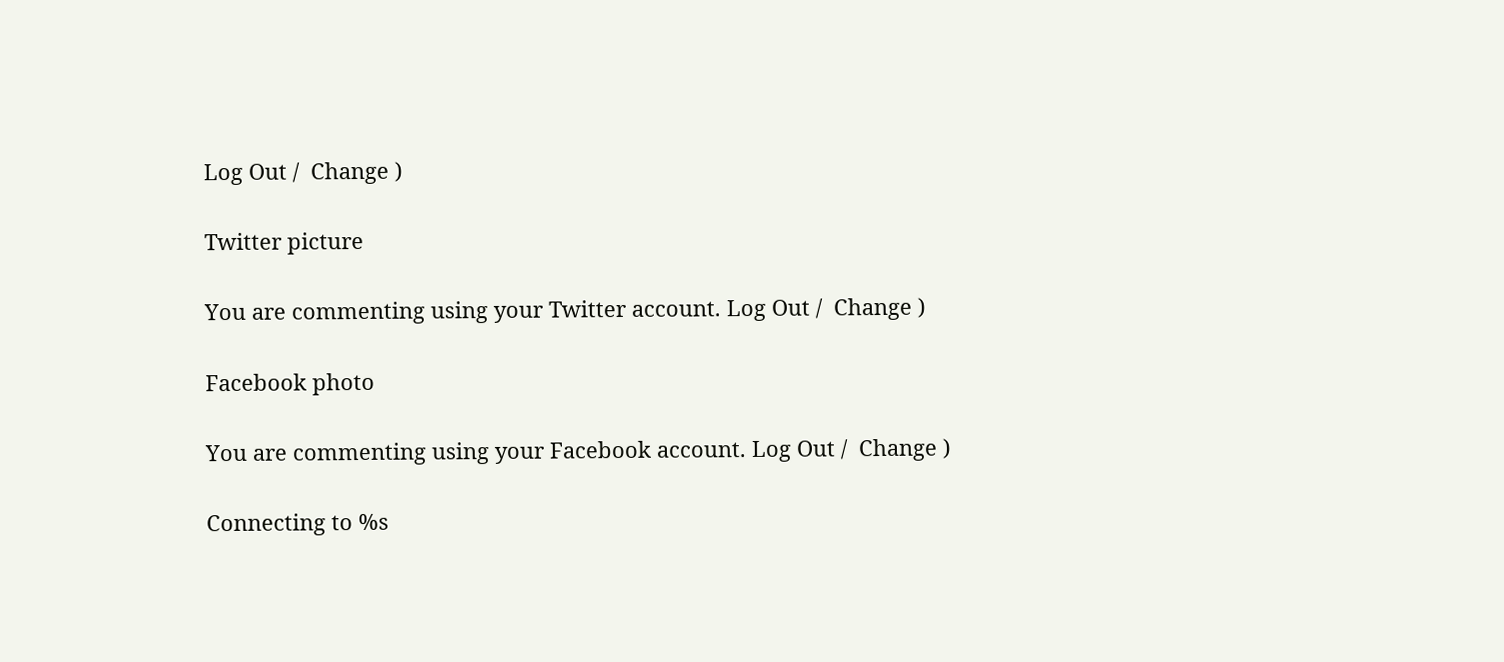Log Out /  Change )

Twitter picture

You are commenting using your Twitter account. Log Out /  Change )

Facebook photo

You are commenting using your Facebook account. Log Out /  Change )

Connecting to %s